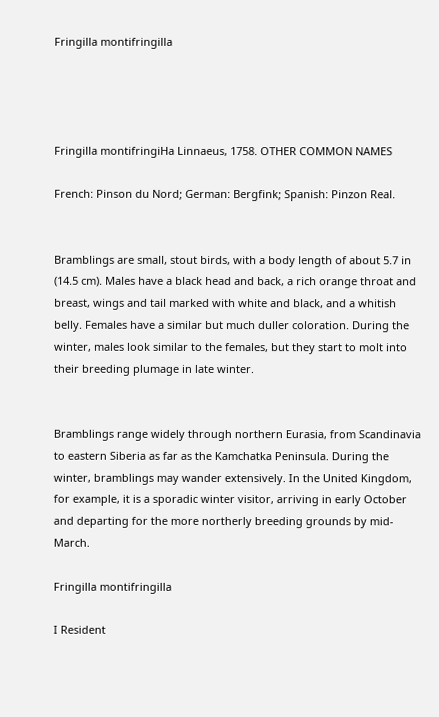Fringilla montifringilla




Fringilla montifringiHa Linnaeus, 1758. OTHER COMMON NAMES

French: Pinson du Nord; German: Bergfink; Spanish: Pinzon Real.


Bramblings are small, stout birds, with a body length of about 5.7 in (14.5 cm). Males have a black head and back, a rich orange throat and breast, wings and tail marked with white and black, and a whitish belly. Females have a similar but much duller coloration. During the winter, males look similar to the females, but they start to molt into their breeding plumage in late winter.


Bramblings range widely through northern Eurasia, from Scandinavia to eastern Siberia as far as the Kamchatka Peninsula. During the winter, bramblings may wander extensively. In the United Kingdom, for example, it is a sporadic winter visitor, arriving in early October and departing for the more northerly breeding grounds by mid-March.

Fringilla montifringilla

I Resident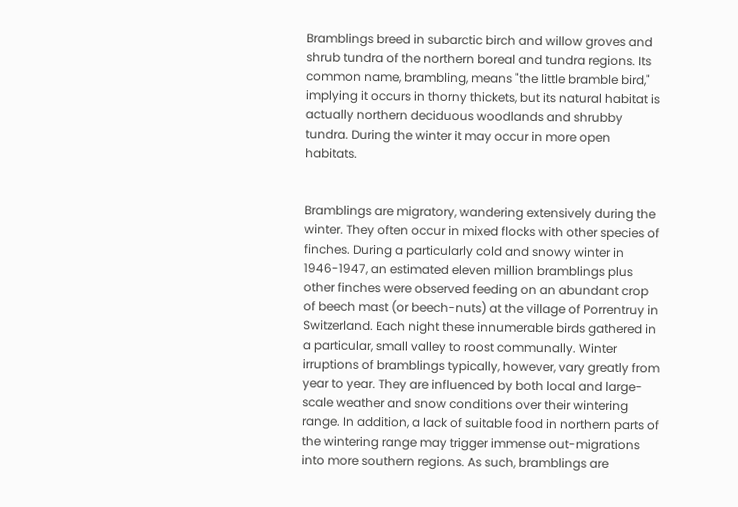Bramblings breed in subarctic birch and willow groves and shrub tundra of the northern boreal and tundra regions. Its common name, brambling, means "the little bramble bird," implying it occurs in thorny thickets, but its natural habitat is actually northern deciduous woodlands and shrubby tundra. During the winter it may occur in more open habitats.


Bramblings are migratory, wandering extensively during the winter. They often occur in mixed flocks with other species of finches. During a particularly cold and snowy winter in 1946-1947, an estimated eleven million bramblings plus other finches were observed feeding on an abundant crop of beech mast (or beech-nuts) at the village of Porrentruy in Switzerland. Each night these innumerable birds gathered in a particular, small valley to roost communally. Winter irruptions of bramblings typically, however, vary greatly from year to year. They are influenced by both local and large-scale weather and snow conditions over their wintering range. In addition, a lack of suitable food in northern parts of the wintering range may trigger immense out-migrations into more southern regions. As such, bramblings are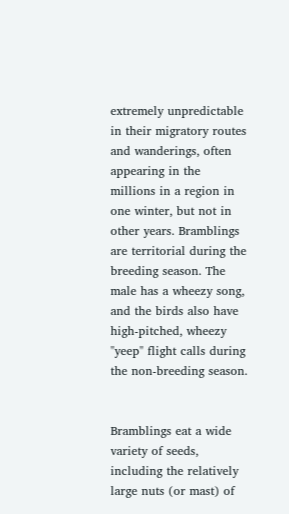extremely unpredictable in their migratory routes and wanderings, often appearing in the millions in a region in one winter, but not in other years. Bramblings are territorial during the breeding season. The male has a wheezy song, and the birds also have high-pitched, wheezy "yeep" flight calls during the non-breeding season.


Bramblings eat a wide variety of seeds, including the relatively large nuts (or mast) of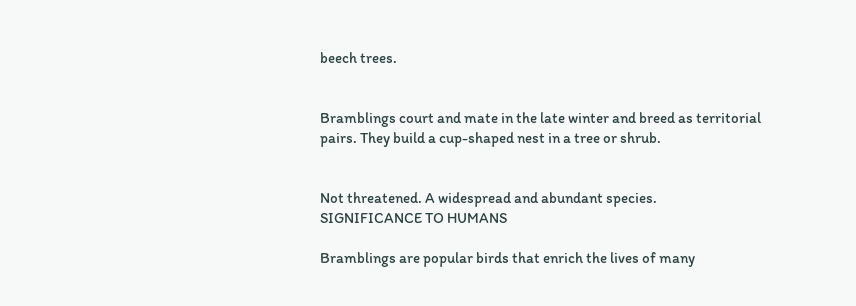beech trees.


Bramblings court and mate in the late winter and breed as territorial pairs. They build a cup-shaped nest in a tree or shrub.


Not threatened. A widespread and abundant species. SIGNIFICANCE TO HUMANS

Bramblings are popular birds that enrich the lives of many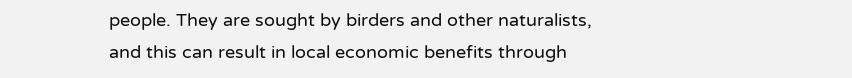people. They are sought by birders and other naturalists, and this can result in local economic benefits through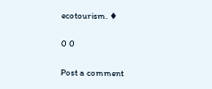ecotourism. ♦

0 0

Post a comment